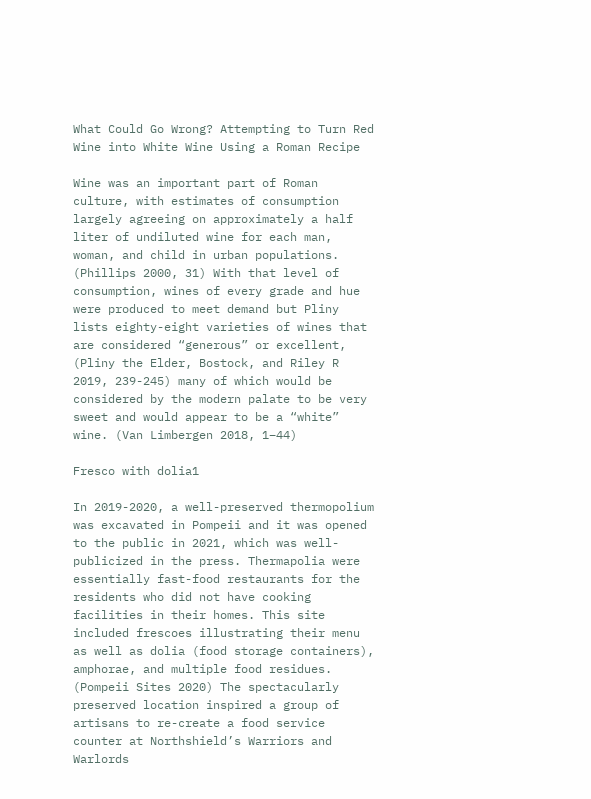What Could Go Wrong? Attempting to Turn Red Wine into White Wine Using a Roman Recipe

Wine was an important part of Roman culture, with estimates of consumption largely agreeing on approximately a half liter of undiluted wine for each man, woman, and child in urban populations. (Phillips 2000, 31) With that level of consumption, wines of every grade and hue were produced to meet demand but Pliny lists eighty-eight varieties of wines that are considered “generous” or excellent, (Pliny the Elder, Bostock, and Riley R 2019, 239-245) many of which would be considered by the modern palate to be very sweet and would appear to be a “white” wine. (Van Limbergen 2018, 1–44)

Fresco with dolia1

In 2019-2020, a well-preserved thermopolium was excavated in Pompeii and it was opened to the public in 2021, which was well-publicized in the press. Thermapolia were essentially fast-food restaurants for the residents who did not have cooking facilities in their homes. This site included frescoes illustrating their menu as well as dolia (food storage containers), amphorae, and multiple food residues. (Pompeii Sites 2020) The spectacularly preserved location inspired a group of artisans to re-create a food service counter at Northshield’s Warriors and Warlords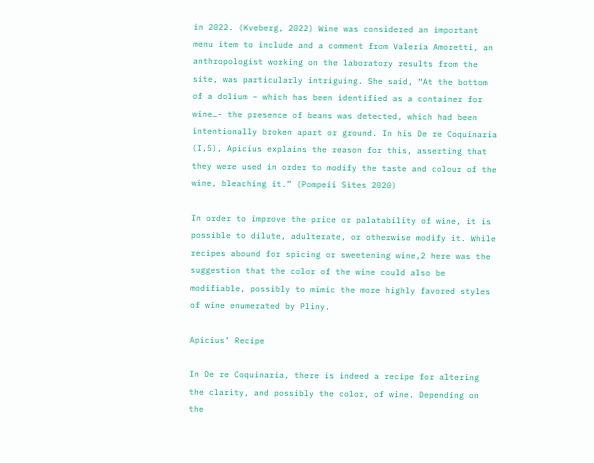in 2022. (Kveberg, 2022) Wine was considered an important menu item to include and a comment from Valeria Amoretti, an anthropologist working on the laboratory results from the site, was particularly intriguing. She said, “At the bottom of a dolium – which has been identified as a container for wine…- the presence of beans was detected, which had been intentionally broken apart or ground. In his De re Coquinaria (I,5), Apicius explains the reason for this, asserting that they were used in order to modify the taste and colour of the wine, bleaching it.” (Pompeii Sites 2020)

In order to improve the price or palatability of wine, it is possible to dilute, adulterate, or otherwise modify it. While recipes abound for spicing or sweetening wine,2 here was the suggestion that the color of the wine could also be modifiable, possibly to mimic the more highly favored styles of wine enumerated by Pliny.

Apicius’ Recipe

In De re Coquinaria, there is indeed a recipe for altering the clarity, and possibly the color, of wine. Depending on the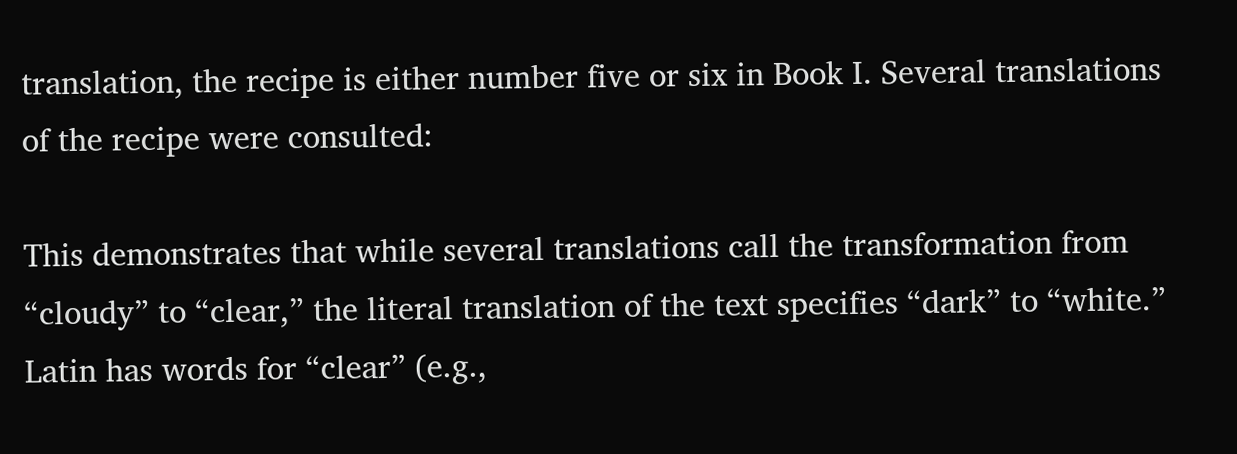translation, the recipe is either number five or six in Book I. Several translations of the recipe were consulted:

This demonstrates that while several translations call the transformation from “cloudy” to “clear,” the literal translation of the text specifies “dark” to “white.” Latin has words for “clear” (e.g.,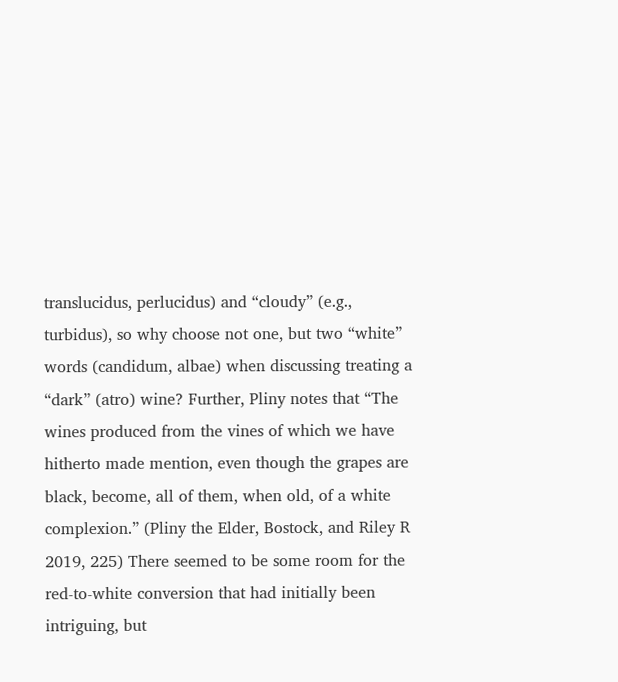translucidus, perlucidus) and “cloudy” (e.g., turbidus), so why choose not one, but two “white” words (candidum, albae) when discussing treating a “dark” (atro) wine? Further, Pliny notes that “The wines produced from the vines of which we have hitherto made mention, even though the grapes are black, become, all of them, when old, of a white complexion.” (Pliny the Elder, Bostock, and Riley R 2019, 225) There seemed to be some room for the red-to-white conversion that had initially been intriguing, but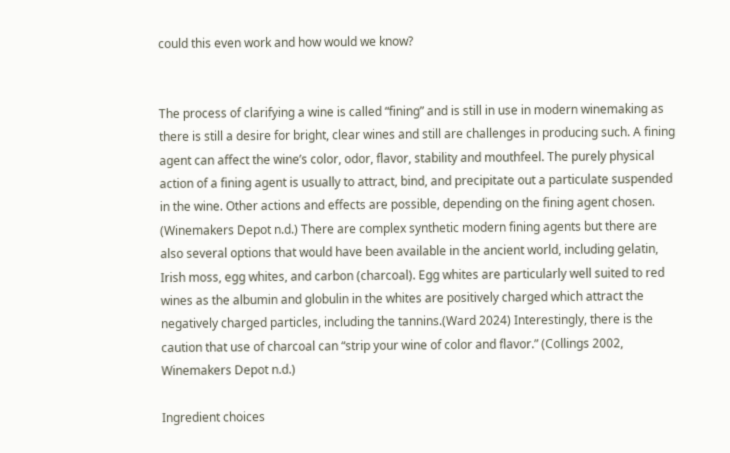could this even work and how would we know?


The process of clarifying a wine is called “fining” and is still in use in modern winemaking as there is still a desire for bright, clear wines and still are challenges in producing such. A fining agent can affect the wine’s color, odor, flavor, stability and mouthfeel. The purely physical action of a fining agent is usually to attract, bind, and precipitate out a particulate suspended in the wine. Other actions and effects are possible, depending on the fining agent chosen. (Winemakers Depot n.d.) There are complex synthetic modern fining agents but there are also several options that would have been available in the ancient world, including gelatin, Irish moss, egg whites, and carbon (charcoal). Egg whites are particularly well suited to red wines as the albumin and globulin in the whites are positively charged which attract the negatively charged particles, including the tannins.(Ward 2024) Interestingly, there is the caution that use of charcoal can “strip your wine of color and flavor.” (Collings 2002, Winemakers Depot n.d.)

Ingredient choices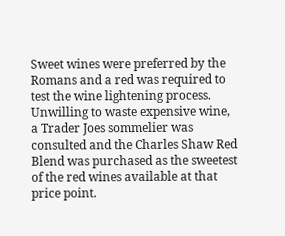Sweet wines were preferred by the Romans and a red was required to test the wine lightening process. Unwilling to waste expensive wine, a Trader Joes sommelier was consulted and the Charles Shaw Red Blend was purchased as the sweetest of the red wines available at that price point.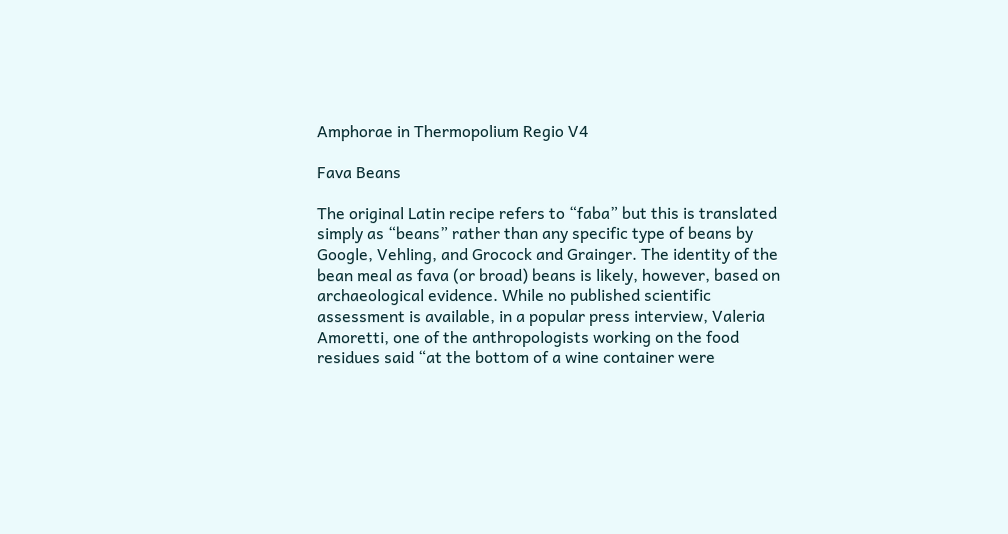Amphorae in Thermopolium Regio V4

Fava Beans

The original Latin recipe refers to “faba” but this is translated simply as “beans” rather than any specific type of beans by Google, Vehling, and Grocock and Grainger. The identity of the bean meal as fava (or broad) beans is likely, however, based on archaeological evidence. While no published scientific assessment is available, in a popular press interview, Valeria Amoretti, one of the anthropologists working on the food residues said “at the bottom of a wine container were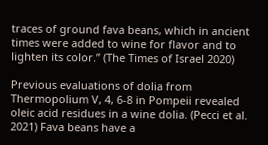traces of ground fava beans, which in ancient times were added to wine for flavor and to lighten its color.” (The Times of Israel 2020)

Previous evaluations of dolia from Thermopolium V, 4, 6-8 in Pompeii revealed oleic acid residues in a wine dolia. (Pecci et al. 2021) Fava beans have a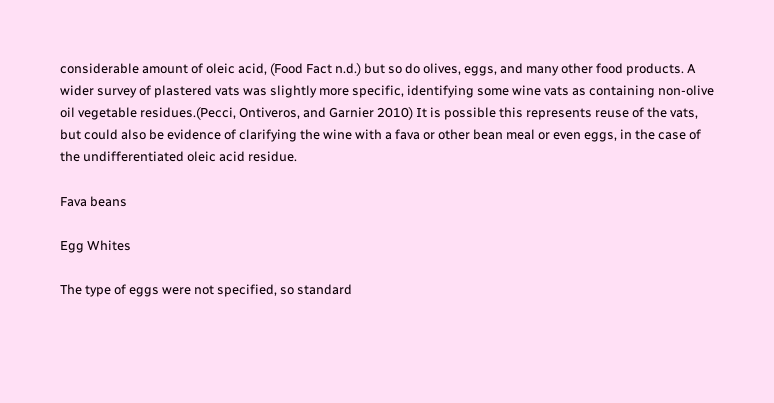considerable amount of oleic acid, (Food Fact n.d.) but so do olives, eggs, and many other food products. A wider survey of plastered vats was slightly more specific, identifying some wine vats as containing non-olive oil vegetable residues.(Pecci, Ontiveros, and Garnier 2010) It is possible this represents reuse of the vats, but could also be evidence of clarifying the wine with a fava or other bean meal or even eggs, in the case of the undifferentiated oleic acid residue.

Fava beans

Egg Whites

The type of eggs were not specified, so standard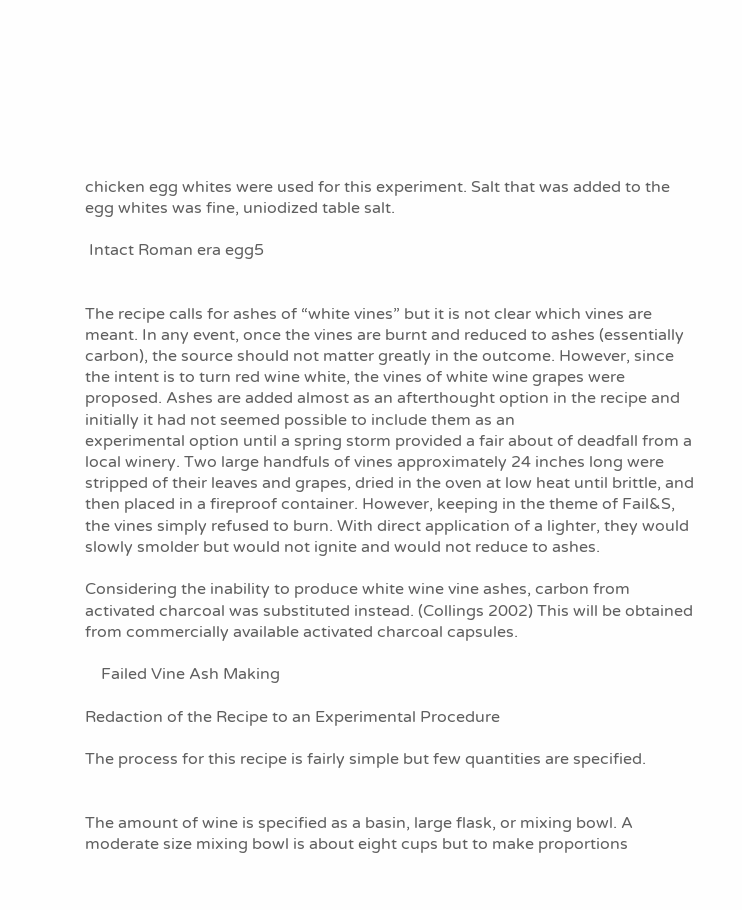chicken egg whites were used for this experiment. Salt that was added to the egg whites was fine, uniodized table salt.

 Intact Roman era egg5


The recipe calls for ashes of “white vines” but it is not clear which vines are meant. In any event, once the vines are burnt and reduced to ashes (essentially carbon), the source should not matter greatly in the outcome. However, since the intent is to turn red wine white, the vines of white wine grapes were proposed. Ashes are added almost as an afterthought option in the recipe and
initially it had not seemed possible to include them as an
experimental option until a spring storm provided a fair about of deadfall from a local winery. Two large handfuls of vines approximately 24 inches long were stripped of their leaves and grapes, dried in the oven at low heat until brittle, and then placed in a fireproof container. However, keeping in the theme of Fail&S, the vines simply refused to burn. With direct application of a lighter, they would slowly smolder but would not ignite and would not reduce to ashes.

Considering the inability to produce white wine vine ashes, carbon from activated charcoal was substituted instead. (Collings 2002) This will be obtained from commercially available activated charcoal capsules.

    Failed Vine Ash Making

Redaction of the Recipe to an Experimental Procedure

The process for this recipe is fairly simple but few quantities are specified.


The amount of wine is specified as a basin, large flask, or mixing bowl. A moderate size mixing bowl is about eight cups but to make proportions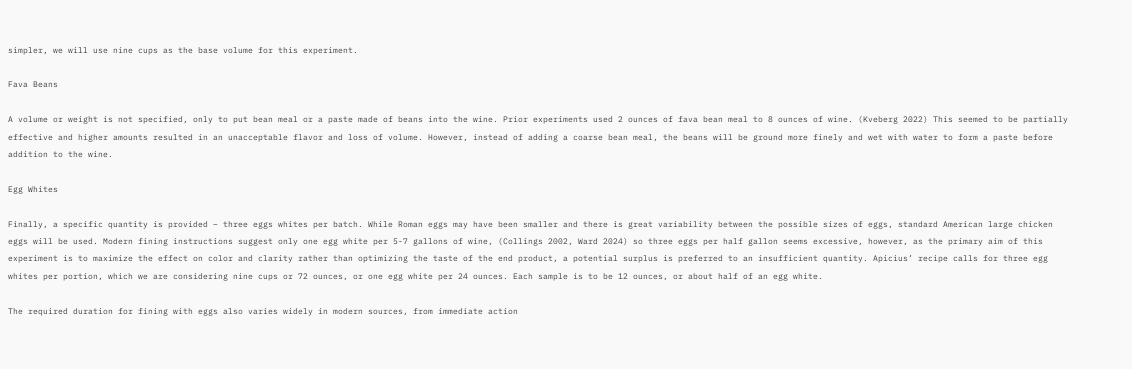simpler, we will use nine cups as the base volume for this experiment.

Fava Beans

A volume or weight is not specified, only to put bean meal or a paste made of beans into the wine. Prior experiments used 2 ounces of fava bean meal to 8 ounces of wine. (Kveberg 2022) This seemed to be partially effective and higher amounts resulted in an unacceptable flavor and loss of volume. However, instead of adding a coarse bean meal, the beans will be ground more finely and wet with water to form a paste before addition to the wine.

Egg Whites

Finally, a specific quantity is provided – three eggs whites per batch. While Roman eggs may have been smaller and there is great variability between the possible sizes of eggs, standard American large chicken eggs will be used. Modern fining instructions suggest only one egg white per 5-7 gallons of wine, (Collings 2002, Ward 2024) so three eggs per half gallon seems excessive, however, as the primary aim of this experiment is to maximize the effect on color and clarity rather than optimizing the taste of the end product, a potential surplus is preferred to an insufficient quantity. Apicius’ recipe calls for three egg whites per portion, which we are considering nine cups or 72 ounces, or one egg white per 24 ounces. Each sample is to be 12 ounces, or about half of an egg white.

The required duration for fining with eggs also varies widely in modern sources, from immediate action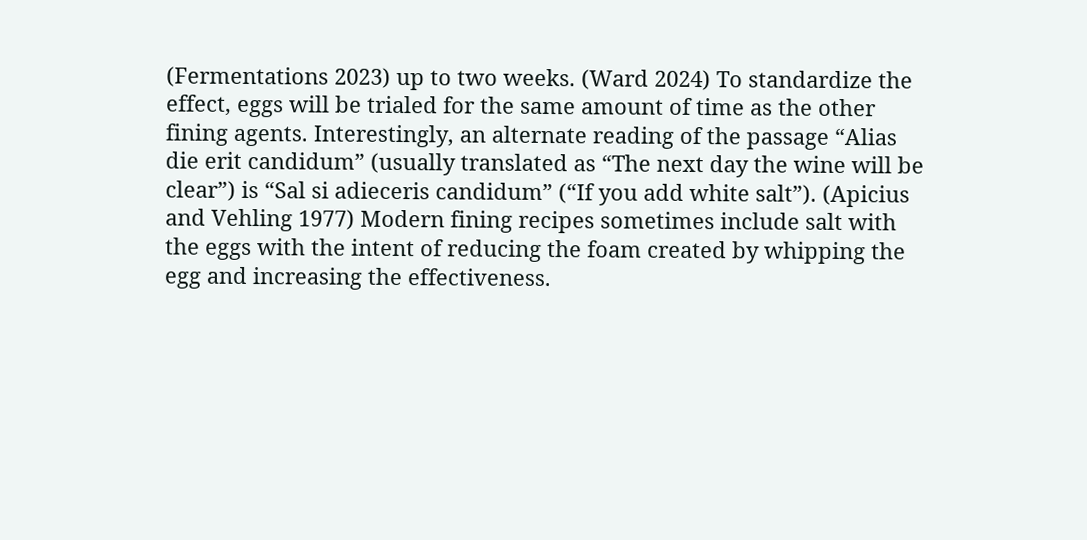(Fermentations 2023) up to two weeks. (Ward 2024) To standardize the effect, eggs will be trialed for the same amount of time as the other fining agents. Interestingly, an alternate reading of the passage “Alias die erit candidum” (usually translated as “The next day the wine will be clear”) is “Sal si adieceris candidum” (“If you add white salt”). (Apicius and Vehling 1977) Modern fining recipes sometimes include salt with the eggs with the intent of reducing the foam created by whipping the egg and increasing the effectiveness.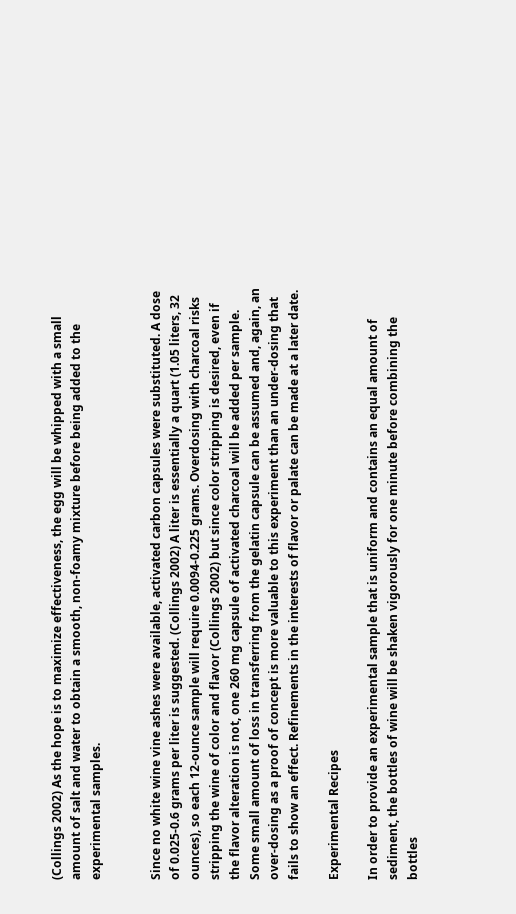(Collings 2002) As the hope is to maximize effectiveness, the egg will be whipped with a small amount of salt and water to obtain a smooth, non-foamy mixture before being added to the experimental samples.


Since no white wine vine ashes were available, activated carbon capsules were substituted. A dose of 0.025-0.6 grams per liter is suggested. (Collings 2002) A liter is essentially a quart (1.05 liters, 32 ounces), so each 12-ounce sample will require 0.0094-0.225 grams. Overdosing with charcoal risks stripping the wine of color and flavor (Collings 2002) but since color stripping is desired, even if the flavor alteration is not, one 260 mg capsule of activated charcoal will be added per sample. Some small amount of loss in transferring from the gelatin capsule can be assumed and, again, an over-dosing as a proof of concept is more valuable to this experiment than an under-dosing that fails to show an effect. Refinements in the interests of flavor or palate can be made at a later date.

Experimental Recipes

In order to provide an experimental sample that is uniform and contains an equal amount of sediment, the bottles of wine will be shaken vigorously for one minute before combining the bottles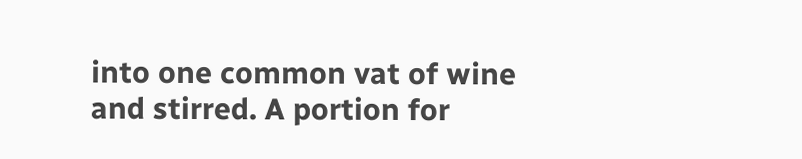into one common vat of wine and stirred. A portion for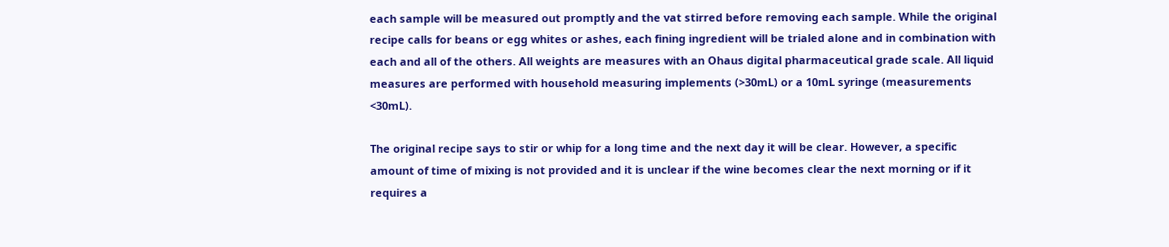each sample will be measured out promptly and the vat stirred before removing each sample. While the original recipe calls for beans or egg whites or ashes, each fining ingredient will be trialed alone and in combination with each and all of the others. All weights are measures with an Ohaus digital pharmaceutical grade scale. All liquid measures are performed with household measuring implements (>30mL) or a 10mL syringe (measurements <30mL).

The original recipe says to stir or whip for a long time and the next day it will be clear. However, a specific amount of time of mixing is not provided and it is unclear if the wine becomes clear the next morning or if it requires a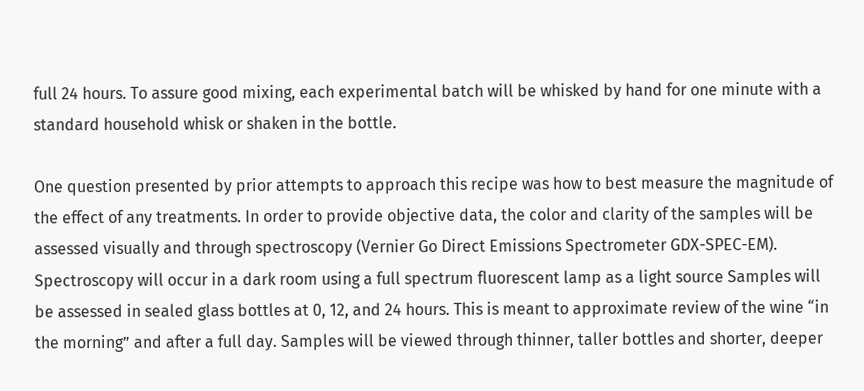full 24 hours. To assure good mixing, each experimental batch will be whisked by hand for one minute with a standard household whisk or shaken in the bottle.

One question presented by prior attempts to approach this recipe was how to best measure the magnitude of the effect of any treatments. In order to provide objective data, the color and clarity of the samples will be assessed visually and through spectroscopy (Vernier Go Direct Emissions Spectrometer GDX-SPEC-EM). Spectroscopy will occur in a dark room using a full spectrum fluorescent lamp as a light source Samples will be assessed in sealed glass bottles at 0, 12, and 24 hours. This is meant to approximate review of the wine “in the morning” and after a full day. Samples will be viewed through thinner, taller bottles and shorter, deeper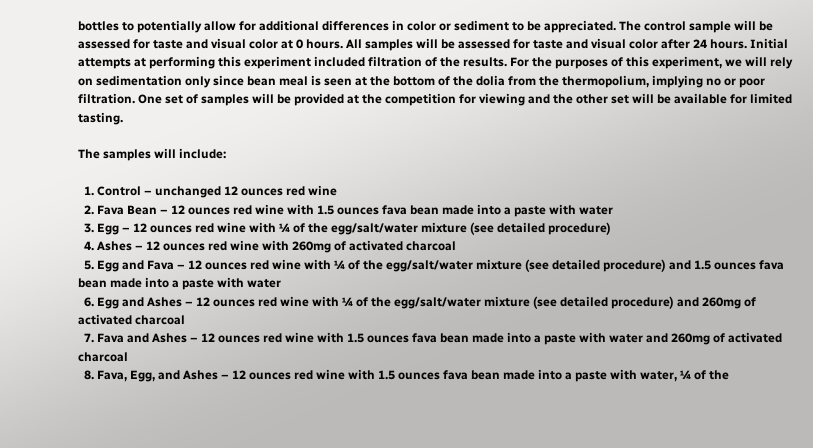bottles to potentially allow for additional differences in color or sediment to be appreciated. The control sample will be assessed for taste and visual color at 0 hours. All samples will be assessed for taste and visual color after 24 hours. Initial attempts at performing this experiment included filtration of the results. For the purposes of this experiment, we will rely on sedimentation only since bean meal is seen at the bottom of the dolia from the thermopolium, implying no or poor filtration. One set of samples will be provided at the competition for viewing and the other set will be available for limited tasting.

The samples will include:

  1. Control – unchanged 12 ounces red wine
  2. Fava Bean – 12 ounces red wine with 1.5 ounces fava bean made into a paste with water
  3. Egg – 12 ounces red wine with ¼ of the egg/salt/water mixture (see detailed procedure)
  4. Ashes – 12 ounces red wine with 260mg of activated charcoal
  5. Egg and Fava – 12 ounces red wine with ¼ of the egg/salt/water mixture (see detailed procedure) and 1.5 ounces fava bean made into a paste with water
  6. Egg and Ashes – 12 ounces red wine with ¼ of the egg/salt/water mixture (see detailed procedure) and 260mg of activated charcoal
  7. Fava and Ashes – 12 ounces red wine with 1.5 ounces fava bean made into a paste with water and 260mg of activated charcoal
  8. Fava, Egg, and Ashes – 12 ounces red wine with 1.5 ounces fava bean made into a paste with water, ¼ of the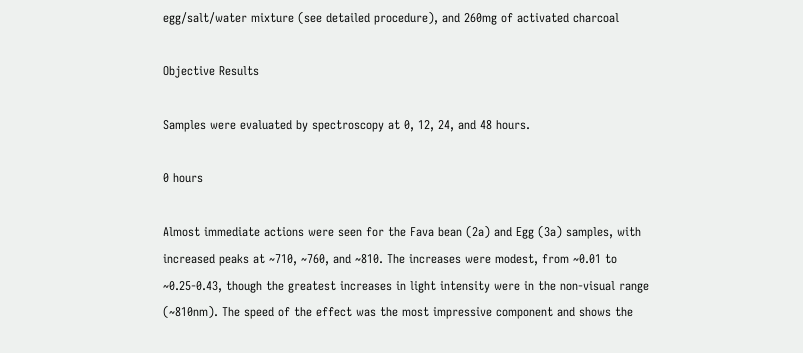egg/salt/water mixture (see detailed procedure), and 260mg of activated charcoal

Objective Results

Samples were evaluated by spectroscopy at 0, 12, 24, and 48 hours.

0 hours

Almost immediate actions were seen for the Fava bean (2a) and Egg (3a) samples, with increased peaks at ~710, ~760, and ~810. The increases were modest, from ~0.01 to ~0.25-0.43, though the greatest increases in light intensity were in the non-visual range (~810nm). The speed of the effect was the most impressive component and shows the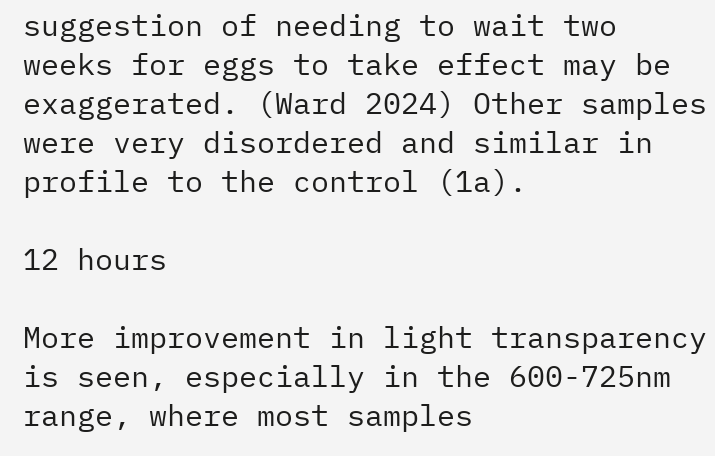suggestion of needing to wait two weeks for eggs to take effect may be exaggerated. (Ward 2024) Other samples were very disordered and similar in profile to the control (1a).

12 hours

More improvement in light transparency is seen, especially in the 600-725nm range, where most samples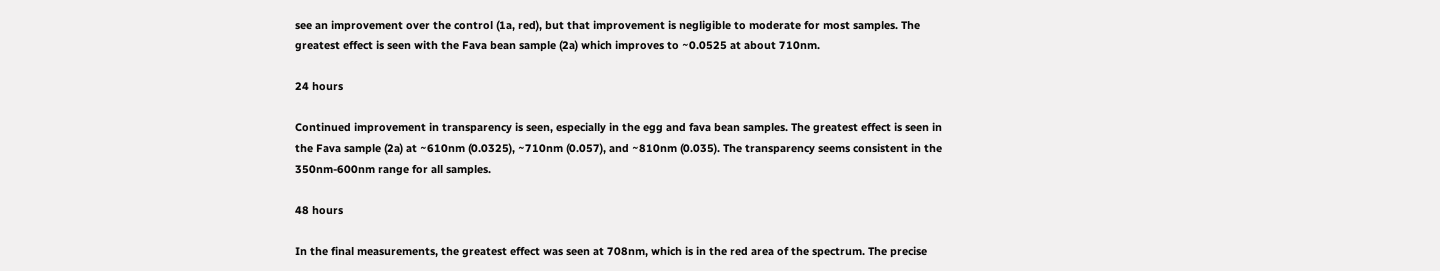see an improvement over the control (1a, red), but that improvement is negligible to moderate for most samples. The greatest effect is seen with the Fava bean sample (2a) which improves to ~0.0525 at about 710nm.

24 hours

Continued improvement in transparency is seen, especially in the egg and fava bean samples. The greatest effect is seen in the Fava sample (2a) at ~610nm (0.0325), ~710nm (0.057), and ~810nm (0.035). The transparency seems consistent in the 350nm-600nm range for all samples.

48 hours

In the final measurements, the greatest effect was seen at 708nm, which is in the red area of the spectrum. The precise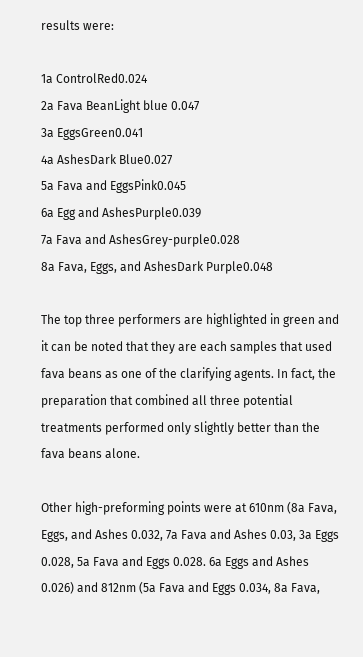results were:

1a ControlRed0.024
2a Fava BeanLight blue 0.047
3a EggsGreen0.041
4a AshesDark Blue0.027
5a Fava and EggsPink0.045
6a Egg and AshesPurple0.039
7a Fava and AshesGrey-purple0.028
8a Fava, Eggs, and AshesDark Purple0.048

The top three performers are highlighted in green and it can be noted that they are each samples that used fava beans as one of the clarifying agents. In fact, the preparation that combined all three potential treatments performed only slightly better than the fava beans alone.

Other high-preforming points were at 610nm (8a Fava, Eggs, and Ashes 0.032, 7a Fava and Ashes 0.03, 3a Eggs 0.028, 5a Fava and Eggs 0.028. 6a Eggs and Ashes 0.026) and 812nm (5a Fava and Eggs 0.034, 8a Fava,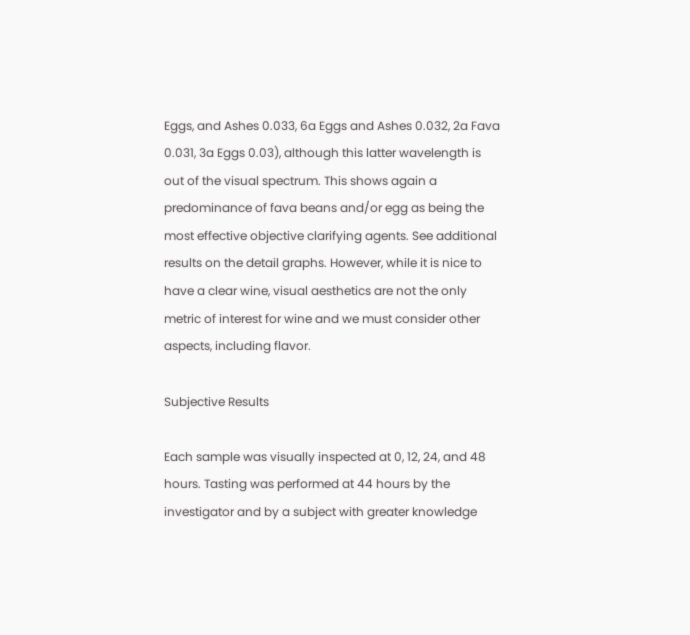Eggs, and Ashes 0.033, 6a Eggs and Ashes 0.032, 2a Fava 0.031, 3a Eggs 0.03), although this latter wavelength is out of the visual spectrum. This shows again a predominance of fava beans and/or egg as being the most effective objective clarifying agents. See additional results on the detail graphs. However, while it is nice to have a clear wine, visual aesthetics are not the only metric of interest for wine and we must consider other aspects, including flavor.

Subjective Results

Each sample was visually inspected at 0, 12, 24, and 48 hours. Tasting was performed at 44 hours by the investigator and by a subject with greater knowledge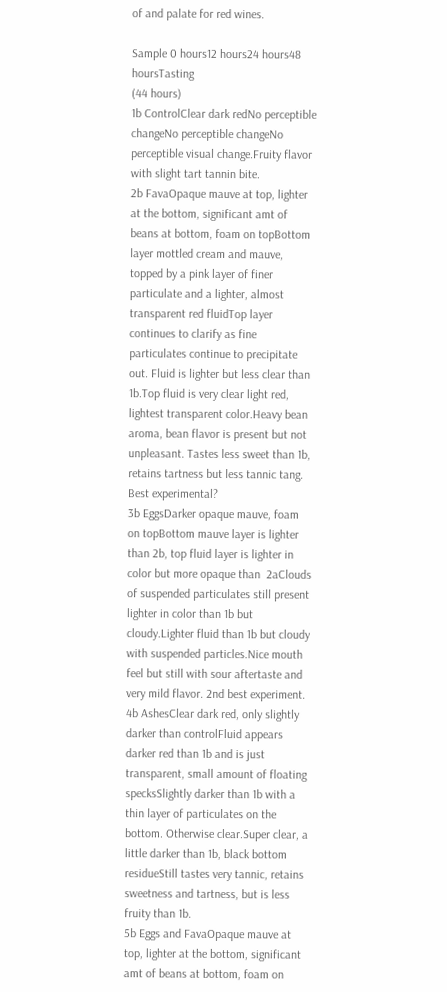of and palate for red wines.

Sample 0 hours12 hours24 hours48 hoursTasting
(44 hours)
1b ControlClear dark redNo perceptible changeNo perceptible changeNo perceptible visual change.Fruity flavor with slight tart tannin bite.
2b FavaOpaque mauve at top, lighter at the bottom, significant amt of beans at bottom, foam on topBottom layer mottled cream and mauve, topped by a pink layer of finer particulate and a lighter, almost transparent red fluidTop layer continues to clarify as fine particulates continue to precipitate out. Fluid is lighter but less clear than 1b.Top fluid is very clear light red, lightest transparent color.Heavy bean aroma, bean flavor is present but not unpleasant. Tastes less sweet than 1b, retains tartness but less tannic tang. Best experimental?
3b EggsDarker opaque mauve, foam on topBottom mauve layer is lighter than 2b, top fluid layer is lighter in color but more opaque than  2aClouds of suspended particulates still present lighter in color than 1b but cloudy.Lighter fluid than 1b but cloudy with suspended particles.Nice mouth feel but still with sour aftertaste and very mild flavor. 2nd best experiment.
4b AshesClear dark red, only slightly darker than controlFluid appears darker red than 1b and is just transparent, small amount of floating specksSlightly darker than 1b with a thin layer of particulates on the bottom. Otherwise clear.Super clear, a little darker than 1b, black bottom residueStill tastes very tannic, retains sweetness and tartness, but is less fruity than 1b.
5b Eggs and FavaOpaque mauve at top, lighter at the bottom, significant amt of beans at bottom, foam on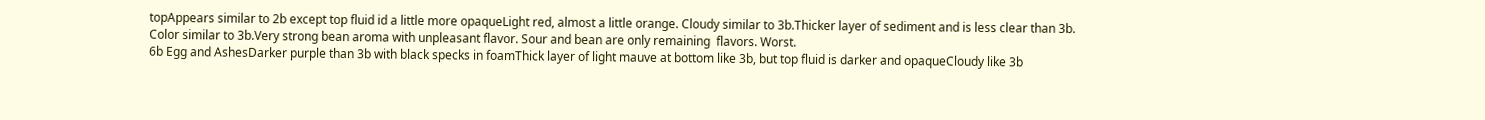topAppears similar to 2b except top fluid id a little more opaqueLight red, almost a little orange. Cloudy similar to 3b.Thicker layer of sediment and is less clear than 3b. Color similar to 3b.Very strong bean aroma with unpleasant flavor. Sour and bean are only remaining  flavors. Worst.
6b Egg and AshesDarker purple than 3b with black specks in foamThick layer of light mauve at bottom like 3b, but top fluid is darker and opaqueCloudy like 3b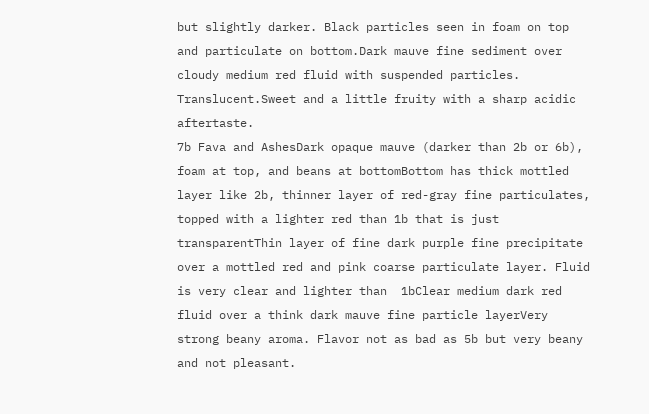but slightly darker. Black particles seen in foam on top and particulate on bottom.Dark mauve fine sediment over cloudy medium red fluid with suspended particles. Translucent.Sweet and a little fruity with a sharp acidic aftertaste.
7b Fava and AshesDark opaque mauve (darker than 2b or 6b), foam at top, and beans at bottomBottom has thick mottled layer like 2b, thinner layer of red-gray fine particulates, topped with a lighter red than 1b that is just transparentThin layer of fine dark purple fine precipitate over a mottled red and pink coarse particulate layer. Fluid is very clear and lighter than  1bClear medium dark red fluid over a think dark mauve fine particle layerVery strong beany aroma. Flavor not as bad as 5b but very beany and not pleasant.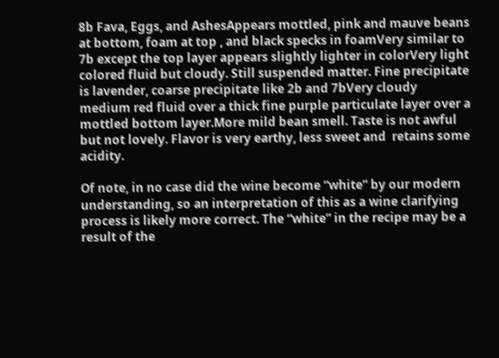8b Fava, Eggs, and AshesAppears mottled, pink and mauve beans at bottom, foam at top , and black specks in foamVery similar to 7b except the top layer appears slightly lighter in colorVery light colored fluid but cloudy. Still suspended matter. Fine precipitate is lavender, coarse precipitate like 2b and 7bVery cloudy medium red fluid over a thick fine purple particulate layer over a mottled bottom layer.More mild bean smell. Taste is not awful but not lovely. Flavor is very earthy, less sweet and  retains some acidity.

Of note, in no case did the wine become “white” by our modern understanding, so an interpretation of this as a wine clarifying process is likely more correct. The “white” in the recipe may be a result of the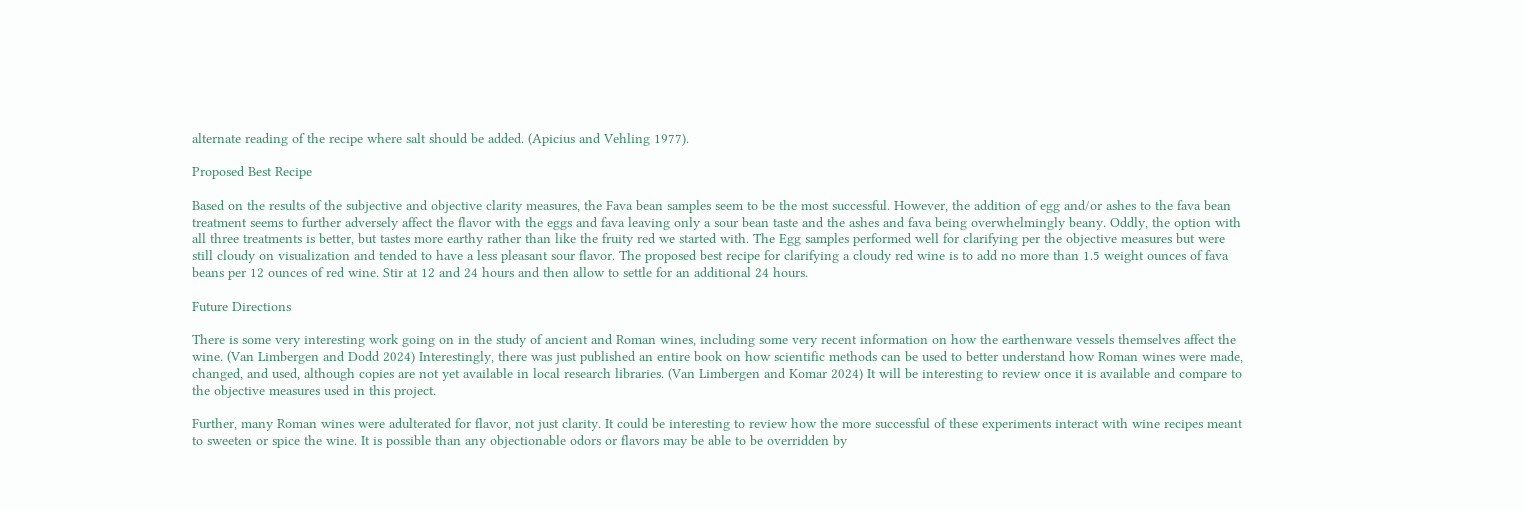alternate reading of the recipe where salt should be added. (Apicius and Vehling 1977).

Proposed Best Recipe

Based on the results of the subjective and objective clarity measures, the Fava bean samples seem to be the most successful. However, the addition of egg and/or ashes to the fava bean treatment seems to further adversely affect the flavor with the eggs and fava leaving only a sour bean taste and the ashes and fava being overwhelmingly beany. Oddly, the option with all three treatments is better, but tastes more earthy rather than like the fruity red we started with. The Egg samples performed well for clarifying per the objective measures but were still cloudy on visualization and tended to have a less pleasant sour flavor. The proposed best recipe for clarifying a cloudy red wine is to add no more than 1.5 weight ounces of fava beans per 12 ounces of red wine. Stir at 12 and 24 hours and then allow to settle for an additional 24 hours.

Future Directions

There is some very interesting work going on in the study of ancient and Roman wines, including some very recent information on how the earthenware vessels themselves affect the wine. (Van Limbergen and Dodd 2024) Interestingly, there was just published an entire book on how scientific methods can be used to better understand how Roman wines were made, changed, and used, although copies are not yet available in local research libraries. (Van Limbergen and Komar 2024) It will be interesting to review once it is available and compare to the objective measures used in this project.

Further, many Roman wines were adulterated for flavor, not just clarity. It could be interesting to review how the more successful of these experiments interact with wine recipes meant to sweeten or spice the wine. It is possible than any objectionable odors or flavors may be able to be overridden by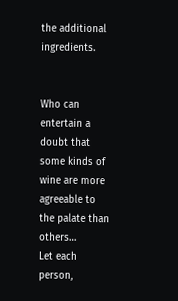the additional ingredients.


Who can entertain a doubt that some kinds of wine are more agreeable to the palate than others…
Let each person,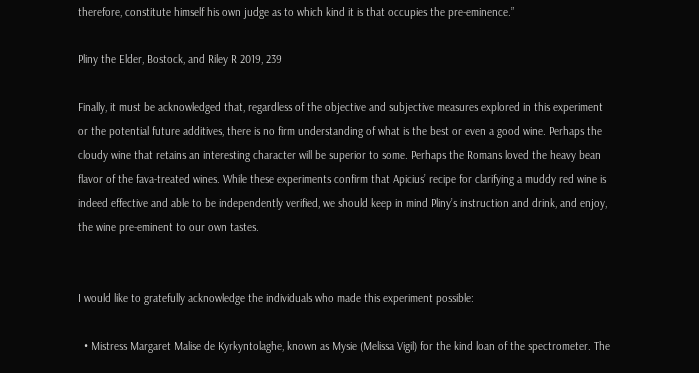therefore, constitute himself his own judge as to which kind it is that occupies the pre-eminence.”

Pliny the Elder, Bostock, and Riley R 2019, 239

Finally, it must be acknowledged that, regardless of the objective and subjective measures explored in this experiment or the potential future additives, there is no firm understanding of what is the best or even a good wine. Perhaps the cloudy wine that retains an interesting character will be superior to some. Perhaps the Romans loved the heavy bean flavor of the fava-treated wines. While these experiments confirm that Apicius’ recipe for clarifying a muddy red wine is indeed effective and able to be independently verified, we should keep in mind Pliny’s instruction and drink, and enjoy, the wine pre-eminent to our own tastes.


I would like to gratefully acknowledge the individuals who made this experiment possible:

  • Mistress Margaret Malise de Kyrkyntolaghe, known as Mysie (Melissa Vigil) for the kind loan of the spectrometer. The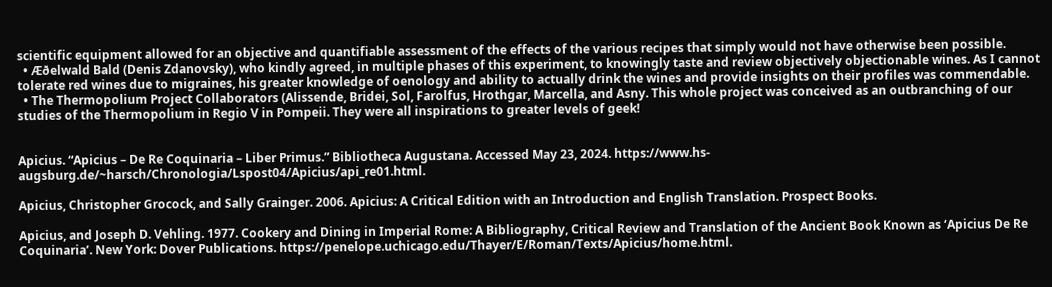scientific equipment allowed for an objective and quantifiable assessment of the effects of the various recipes that simply would not have otherwise been possible.
  • Æðelwald Bald (Denis Zdanovsky), who kindly agreed, in multiple phases of this experiment, to knowingly taste and review objectively objectionable wines. As I cannot tolerate red wines due to migraines, his greater knowledge of oenology and ability to actually drink the wines and provide insights on their profiles was commendable.
  • The Thermopolium Project Collaborators (Alissende, Bridei, Sol, Farolfus, Hrothgar, Marcella, and Asny. This whole project was conceived as an outbranching of our studies of the Thermopolium in Regio V in Pompeii. They were all inspirations to greater levels of geek!


Apicius. “Apicius – De Re Coquinaria – Liber Primus.” Bibliotheca Augustana. Accessed May 23, 2024. https://www.hs-augsburg.de/~harsch/Chronologia/Lspost04/Apicius/api_re01.html.

Apicius, Christopher Grocock, and Sally Grainger. 2006. Apicius: A Critical Edition with an Introduction and English Translation. Prospect Books.

Apicius, and Joseph D. Vehling. 1977. Cookery and Dining in Imperial Rome: A Bibliography, Critical Review and Translation of the Ancient Book Known as ‘Apicius De Re Coquinaria’. New York: Dover Publications. https://penelope.uchicago.edu/Thayer/E/Roman/Texts/Apicius/home.html.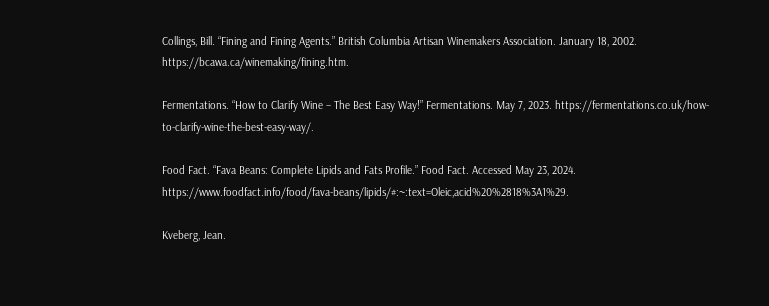Collings, Bill. “Fining and Fining Agents.” British Columbia Artisan Winemakers Association. January 18, 2002. https://bcawa.ca/winemaking/fining.htm.

Fermentations. “How to Clarify Wine – The Best Easy Way!” Fermentations. May 7, 2023. https://fermentations.co.uk/how-to-clarify-wine-the-best-easy-way/.

Food Fact. “Fava Beans: Complete Lipids and Fats Profile.” Food Fact. Accessed May 23, 2024. https://www.foodfact.info/food/fava-beans/lipids/#:~:text=Oleic,acid%20%2818%3A1%29.

Kveberg, Jean.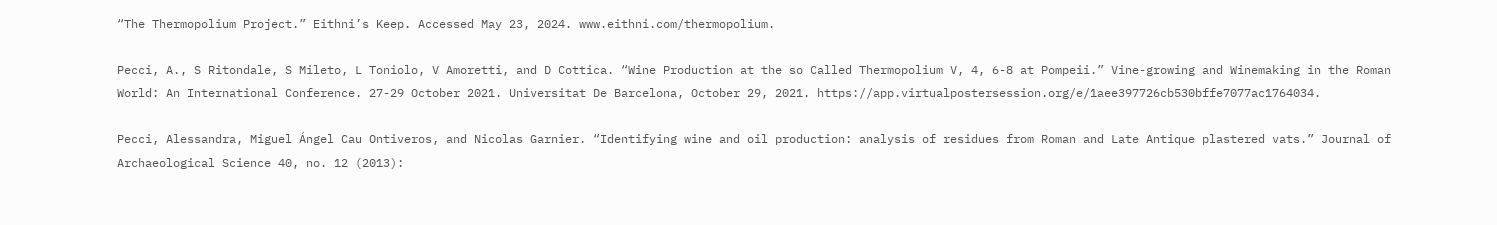“The Thermopolium Project.” Eithni’s Keep. Accessed May 23, 2024. www.eithni.com/thermopolium.

Pecci, A., S Ritondale, S Mileto, L Toniolo, V Amoretti, and D Cottica. “Wine Production at the so Called Thermopolium V, 4, 6-8 at Pompeii.” Vine-growing and Winemaking in the Roman World: An International Conference. 27-29 October 2021. Universitat De Barcelona, October 29, 2021. https://app.virtualpostersession.org/e/1aee397726cb530bffe7077ac1764034.

Pecci, Alessandra, Miguel Ángel Cau Ontiveros, and Nicolas Garnier. “Identifying wine and oil production: analysis of residues from Roman and Late Antique plastered vats.” Journal of Archaeological Science 40, no. 12 (2013):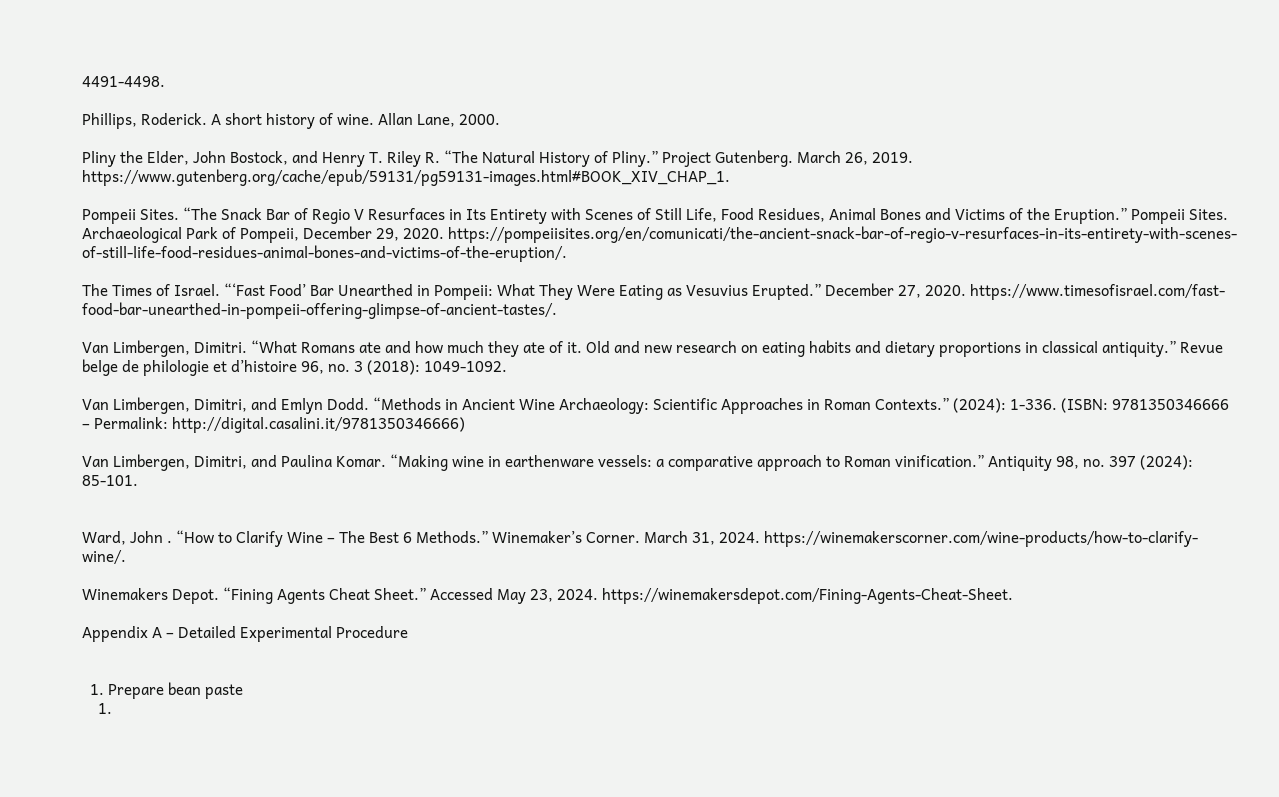4491-4498.

Phillips, Roderick. A short history of wine. Allan Lane, 2000.

Pliny the Elder, John Bostock, and Henry T. Riley R. “The Natural History of Pliny.” Project Gutenberg. March 26, 2019. https://www.gutenberg.org/cache/epub/59131/pg59131-images.html#BOOK_XIV_CHAP_1.

Pompeii Sites. “The Snack Bar of Regio V Resurfaces in Its Entirety with Scenes of Still Life, Food Residues, Animal Bones and Victims of the Eruption.” Pompeii Sites. Archaeological Park of Pompeii, December 29, 2020. https://pompeiisites.org/en/comunicati/the-ancient-snack-bar-of-regio-v-resurfaces-in-its-entirety-with-scenes-of-still-life-food-residues-animal-bones-and-victims-of-the-eruption/.

The Times of Israel. “‘Fast Food’ Bar Unearthed in Pompeii: What They Were Eating as Vesuvius Erupted.” December 27, 2020. https://www.timesofisrael.com/fast-food-bar-unearthed-in-pompeii-offering-glimpse-of-ancient-tastes/.

Van Limbergen, Dimitri. “What Romans ate and how much they ate of it. Old and new research on eating habits and dietary proportions in classical antiquity.” Revue belge de philologie et d’histoire 96, no. 3 (2018): 1049-1092.

Van Limbergen, Dimitri, and Emlyn Dodd. “Methods in Ancient Wine Archaeology: Scientific Approaches in Roman Contexts.” (2024): 1-336. (ISBN: 9781350346666 – Permalink: http://digital.casalini.it/9781350346666)

Van Limbergen, Dimitri, and Paulina Komar. “Making wine in earthenware vessels: a comparative approach to Roman vinification.” Antiquity 98, no. 397 (2024): 85-101.


Ward, John . “How to Clarify Wine – The Best 6 Methods.” Winemaker’s Corner. March 31, 2024. https://winemakerscorner.com/wine-products/how-to-clarify-wine/.

Winemakers Depot. “Fining Agents Cheat Sheet.” Accessed May 23, 2024. https://winemakersdepot.com/Fining-Agents-Cheat-Sheet.

Appendix A – Detailed Experimental Procedure


  1. Prepare bean paste
    1.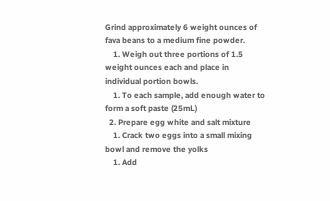Grind approximately 6 weight ounces of fava beans to a medium fine powder.
    1. Weigh out three portions of 1.5 weight ounces each and place in individual portion bowls.
    1. To each sample, add enough water to form a soft paste (25mL)
  2. Prepare egg white and salt mixture
    1. Crack two eggs into a small mixing bowl and remove the yolks
    1. Add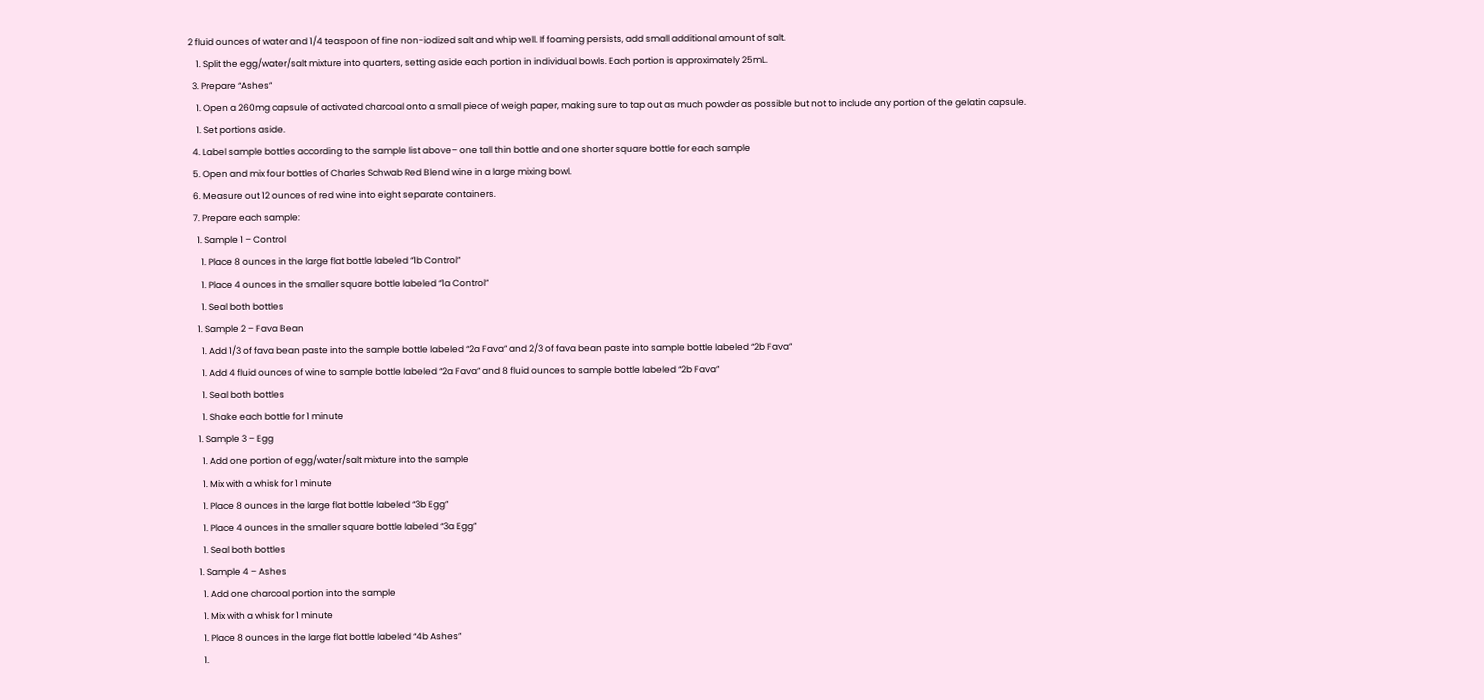2 fluid ounces of water and 1/4 teaspoon of fine non-iodized salt and whip well. If foaming persists, add small additional amount of salt.
    1. Split the egg/water/salt mixture into quarters, setting aside each portion in individual bowls. Each portion is approximately 25mL.
  3. Prepare “Ashes”
    1. Open a 260mg capsule of activated charcoal onto a small piece of weigh paper, making sure to tap out as much powder as possible but not to include any portion of the gelatin capsule.
    1. Set portions aside.
  4. Label sample bottles according to the sample list above– one tall thin bottle and one shorter square bottle for each sample
  5. Open and mix four bottles of Charles Schwab Red Blend wine in a large mixing bowl.
  6. Measure out 12 ounces of red wine into eight separate containers.
  7. Prepare each sample:
    1. Sample 1 – Control
      1. Place 8 ounces in the large flat bottle labeled “1b Control”
      1. Place 4 ounces in the smaller square bottle labeled “1a Control”
      1. Seal both bottles
    1. Sample 2 – Fava Bean
      1. Add 1/3 of fava bean paste into the sample bottle labeled “2a Fava” and 2/3 of fava bean paste into sample bottle labeled “2b Fava”
      1. Add 4 fluid ounces of wine to sample bottle labeled “2a Fava” and 8 fluid ounces to sample bottle labeled “2b Fava”
      1. Seal both bottles
      1. Shake each bottle for 1 minute
    1. Sample 3 – Egg
      1. Add one portion of egg/water/salt mixture into the sample
      1. Mix with a whisk for 1 minute
      1. Place 8 ounces in the large flat bottle labeled “3b Egg”
      1. Place 4 ounces in the smaller square bottle labeled “3a Egg”
      1. Seal both bottles
    1. Sample 4 – Ashes
      1. Add one charcoal portion into the sample
      1. Mix with a whisk for 1 minute
      1. Place 8 ounces in the large flat bottle labeled “4b Ashes”
      1.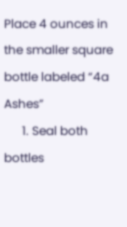Place 4 ounces in the smaller square bottle labeled “4a Ashes”
      1. Seal both bottles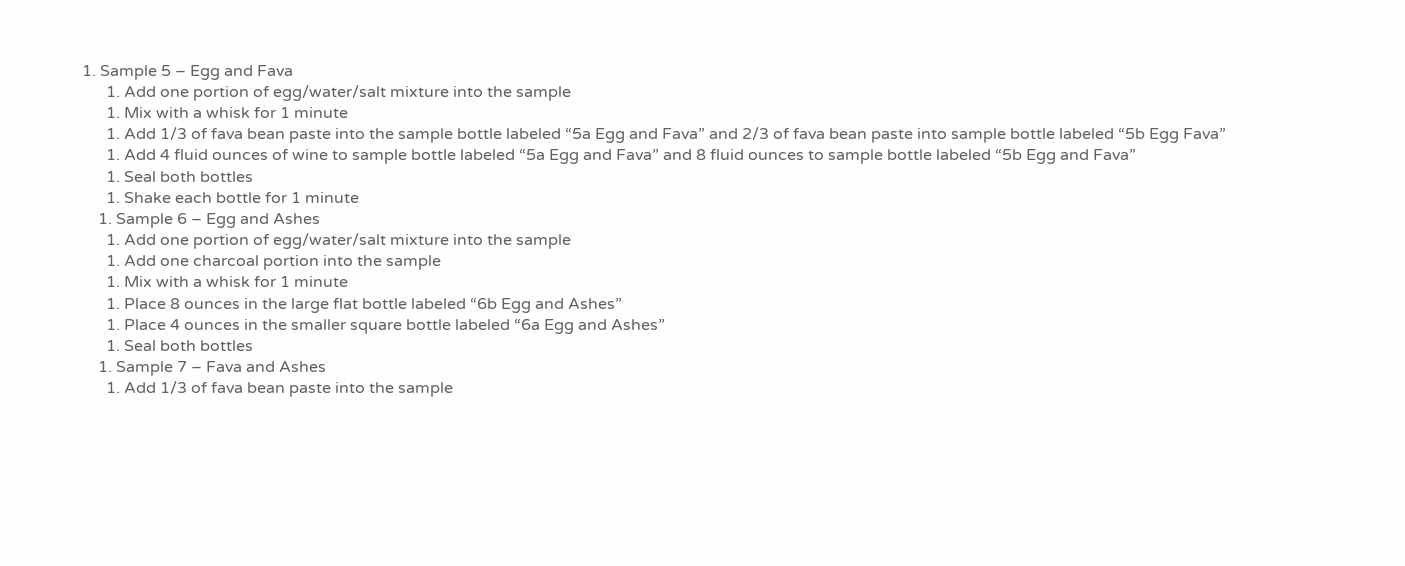1. Sample 5 – Egg and Fava
      1. Add one portion of egg/water/salt mixture into the sample
      1. Mix with a whisk for 1 minute
      1. Add 1/3 of fava bean paste into the sample bottle labeled “5a Egg and Fava” and 2/3 of fava bean paste into sample bottle labeled “5b Egg Fava”
      1. Add 4 fluid ounces of wine to sample bottle labeled “5a Egg and Fava” and 8 fluid ounces to sample bottle labeled “5b Egg and Fava”
      1. Seal both bottles
      1. Shake each bottle for 1 minute
    1. Sample 6 – Egg and Ashes
      1. Add one portion of egg/water/salt mixture into the sample
      1. Add one charcoal portion into the sample
      1. Mix with a whisk for 1 minute
      1. Place 8 ounces in the large flat bottle labeled “6b Egg and Ashes”
      1. Place 4 ounces in the smaller square bottle labeled “6a Egg and Ashes”
      1. Seal both bottles
    1. Sample 7 – Fava and Ashes
      1. Add 1/3 of fava bean paste into the sample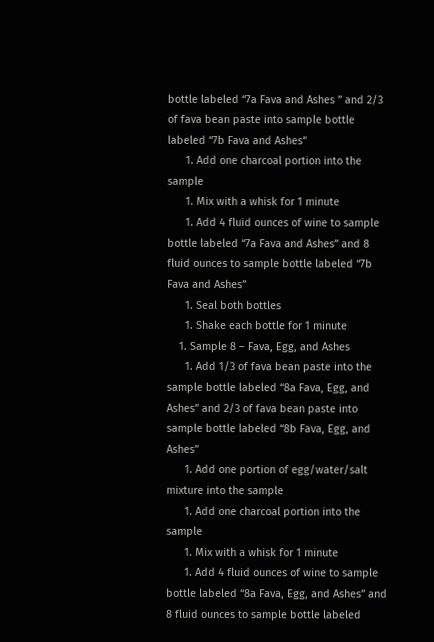bottle labeled “7a Fava and Ashes ” and 2/3 of fava bean paste into sample bottle labeled “7b Fava and Ashes”
      1. Add one charcoal portion into the sample
      1. Mix with a whisk for 1 minute
      1. Add 4 fluid ounces of wine to sample bottle labeled “7a Fava and Ashes” and 8 fluid ounces to sample bottle labeled “7b Fava and Ashes”
      1. Seal both bottles
      1. Shake each bottle for 1 minute
    1. Sample 8 – Fava, Egg, and Ashes
      1. Add 1/3 of fava bean paste into the sample bottle labeled “8a Fava, Egg, and Ashes” and 2/3 of fava bean paste into sample bottle labeled “8b Fava, Egg, and Ashes”
      1. Add one portion of egg/water/salt mixture into the sample
      1. Add one charcoal portion into the sample
      1. Mix with a whisk for 1 minute
      1. Add 4 fluid ounces of wine to sample bottle labeled “8a Fava, Egg, and Ashes” and 8 fluid ounces to sample bottle labeled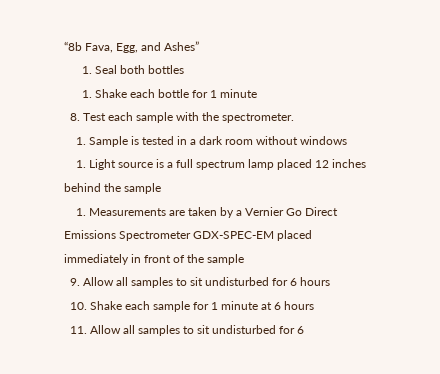“8b Fava, Egg, and Ashes”
      1. Seal both bottles
      1. Shake each bottle for 1 minute
  8. Test each sample with the spectrometer.
    1. Sample is tested in a dark room without windows
    1. Light source is a full spectrum lamp placed 12 inches behind the sample
    1. Measurements are taken by a Vernier Go Direct Emissions Spectrometer GDX-SPEC-EM placed immediately in front of the sample
  9. Allow all samples to sit undisturbed for 6 hours
  10. Shake each sample for 1 minute at 6 hours
  11. Allow all samples to sit undisturbed for 6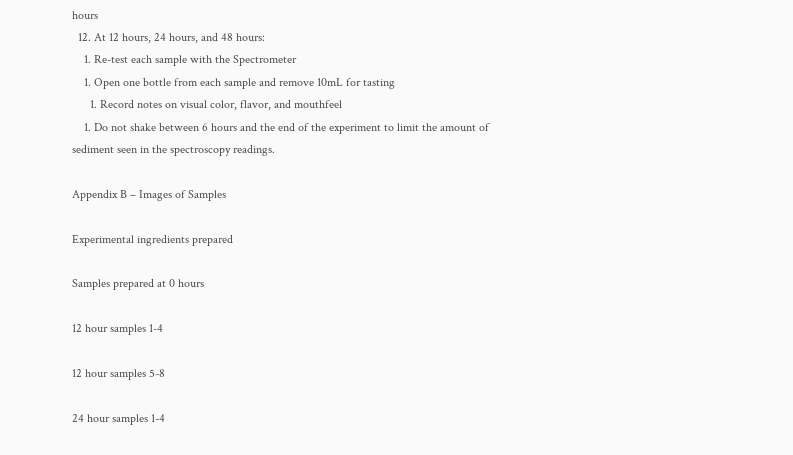hours
  12. At 12 hours, 24 hours, and 48 hours:
    1. Re-test each sample with the Spectrometer
    1. Open one bottle from each sample and remove 10mL for tasting
      1. Record notes on visual color, flavor, and mouthfeel
    1. Do not shake between 6 hours and the end of the experiment to limit the amount of sediment seen in the spectroscopy readings.

Appendix B – Images of Samples

Experimental ingredients prepared

Samples prepared at 0 hours

12 hour samples 1-4

12 hour samples 5-8

24 hour samples 1-4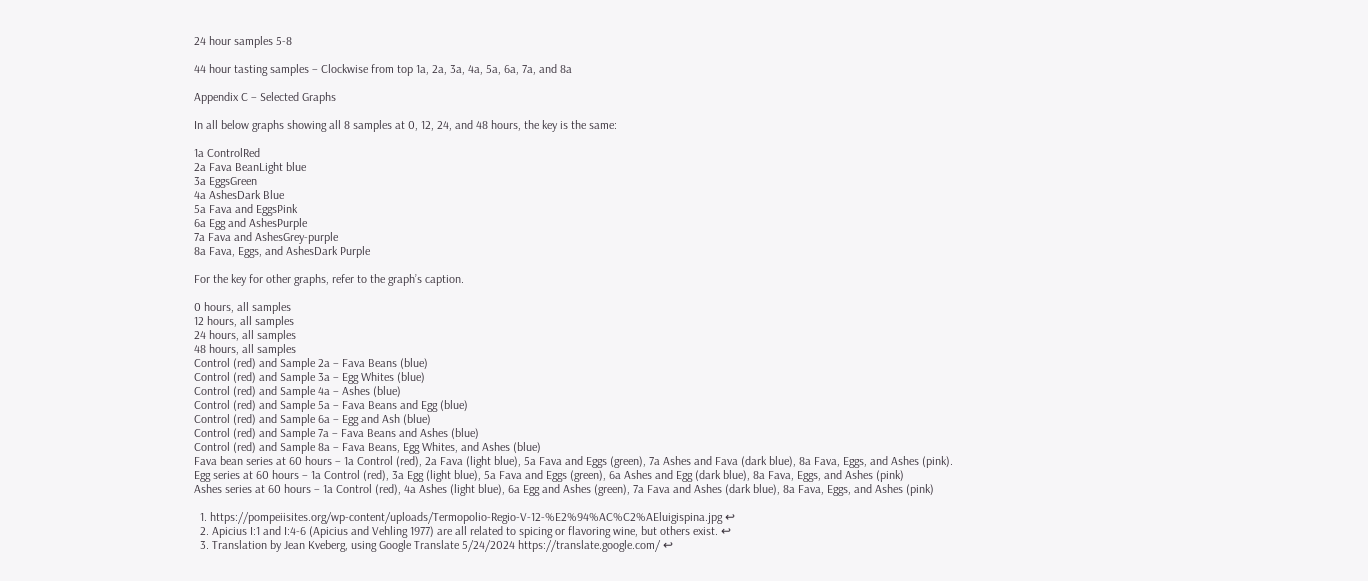24 hour samples 5-8

44 hour tasting samples – Clockwise from top 1a, 2a, 3a, 4a, 5a, 6a, 7a, and 8a

Appendix C – Selected Graphs

In all below graphs showing all 8 samples at 0, 12, 24, and 48 hours, the key is the same:

1a ControlRed
2a Fava BeanLight blue
3a EggsGreen
4a AshesDark Blue
5a Fava and EggsPink
6a Egg and AshesPurple
7a Fava and AshesGrey-purple
8a Fava, Eggs, and AshesDark Purple

For the key for other graphs, refer to the graph’s caption.

0 hours, all samples
12 hours, all samples
24 hours, all samples
48 hours, all samples
Control (red) and Sample 2a – Fava Beans (blue)
Control (red) and Sample 3a – Egg Whites (blue)
Control (red) and Sample 4a – Ashes (blue)
Control (red) and Sample 5a – Fava Beans and Egg (blue)
Control (red) and Sample 6a – Egg and Ash (blue)
Control (red) and Sample 7a – Fava Beans and Ashes (blue)
Control (red) and Sample 8a – Fava Beans, Egg Whites, and Ashes (blue)
Fava bean series at 60 hours – 1a Control (red), 2a Fava (light blue), 5a Fava and Eggs (green), 7a Ashes and Fava (dark blue), 8a Fava, Eggs, and Ashes (pink).
Egg series at 60 hours – 1a Control (red), 3a Egg (light blue), 5a Fava and Eggs (green), 6a Ashes and Egg (dark blue), 8a Fava, Eggs, and Ashes (pink)
Ashes series at 60 hours – 1a Control (red), 4a Ashes (light blue), 6a Egg and Ashes (green), 7a Fava and Ashes (dark blue), 8a Fava, Eggs, and Ashes (pink)

  1. https://pompeiisites.org/wp-content/uploads/Termopolio-Regio-V-12-%E2%94%AC%C2%AEluigispina.jpg ↩
  2. Apicius I:1 and I:4-6 (Apicius and Vehling 1977) are all related to spicing or flavoring wine, but others exist. ↩
  3. Translation by Jean Kveberg, using Google Translate 5/24/2024 https://translate.google.com/ ↩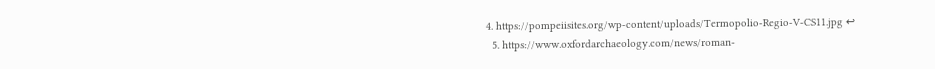4. https://pompeiisites.org/wp-content/uploads/Termopolio-Regio-V-CS11.jpg ↩
  5. https://www.oxfordarchaeology.com/news/roman-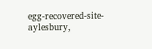egg-recovered-site-aylesbury,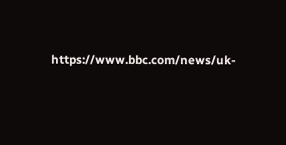https://www.bbc.com/news/uk-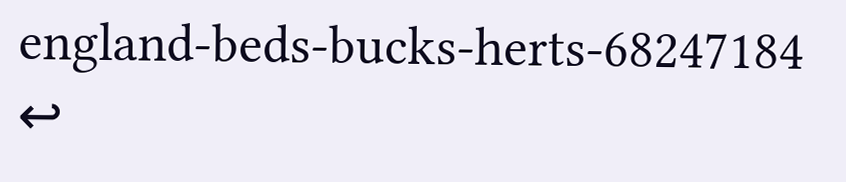england-beds-bucks-herts-68247184 ↩